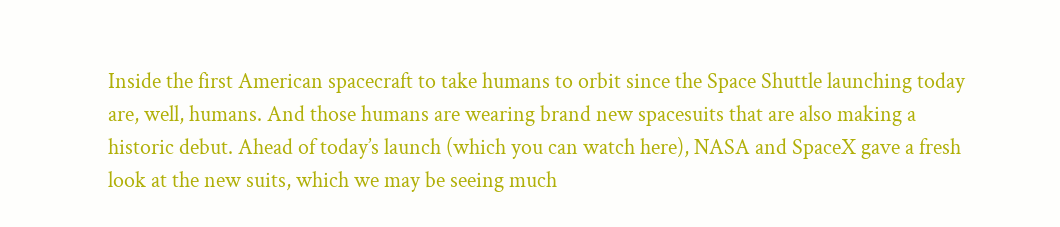Inside the first American spacecraft to take humans to orbit since the Space Shuttle launching today are, well, humans. And those humans are wearing brand new spacesuits that are also making a historic debut. Ahead of today’s launch (which you can watch here), NASA and SpaceX gave a fresh look at the new suits, which we may be seeing much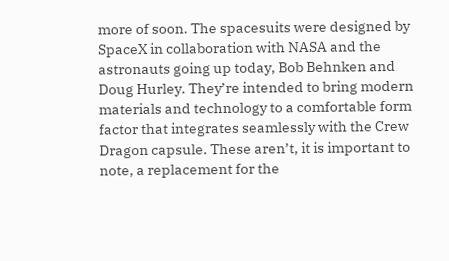more of soon. The spacesuits were designed by SpaceX in collaboration with NASA and the astronauts going up today, Bob Behnken and Doug Hurley. They’re intended to bring modern materials and technology to a comfortable form factor that integrates seamlessly with the Crew Dragon capsule. These aren’t, it is important to note, a replacement for the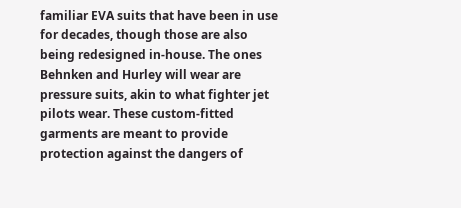familiar EVA suits that have been in use for decades, though those are also being redesigned in-house. The ones Behnken and Hurley will wear are pressure suits, akin to what fighter jet pilots wear. These custom-fitted garments are meant to provide protection against the dangers of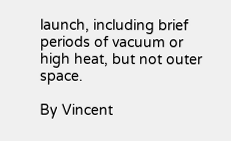launch, including brief periods of vacuum or high heat, but not outer space.

By Vincent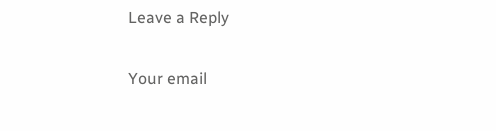Leave a Reply

Your email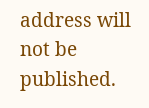address will not be published.